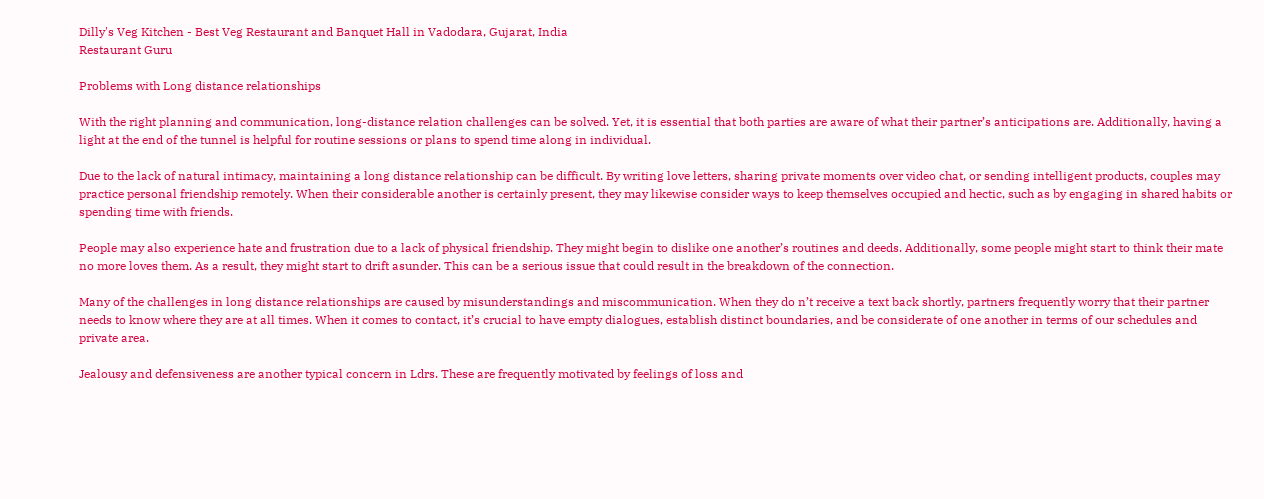Dilly's Veg Kitchen - Best Veg Restaurant and Banquet Hall in Vadodara, Gujarat, India
Restaurant Guru

Problems with Long distance relationships

With the right planning and communication, long-distance relation challenges can be solved. Yet, it is essential that both parties are aware of what their partner’s anticipations are. Additionally, having a light at the end of the tunnel is helpful for routine sessions or plans to spend time along in individual.

Due to the lack of natural intimacy, maintaining a long distance relationship can be difficult. By writing love letters, sharing private moments over video chat, or sending intelligent products, couples may practice personal friendship remotely. When their considerable another is certainly present, they may likewise consider ways to keep themselves occupied and hectic, such as by engaging in shared habits or spending time with friends.

People may also experience hate and frustration due to a lack of physical friendship. They might begin to dislike one another’s routines and deeds. Additionally, some people might start to think their mate no more loves them. As a result, they might start to drift asunder. This can be a serious issue that could result in the breakdown of the connection.

Many of the challenges in long distance relationships are caused by misunderstandings and miscommunication. When they do n’t receive a text back shortly, partners frequently worry that their partner needs to know where they are at all times. When it comes to contact, it’s crucial to have empty dialogues, establish distinct boundaries, and be considerate of one another in terms of our schedules and private area.

Jealousy and defensiveness are another typical concern in Ldrs. These are frequently motivated by feelings of loss and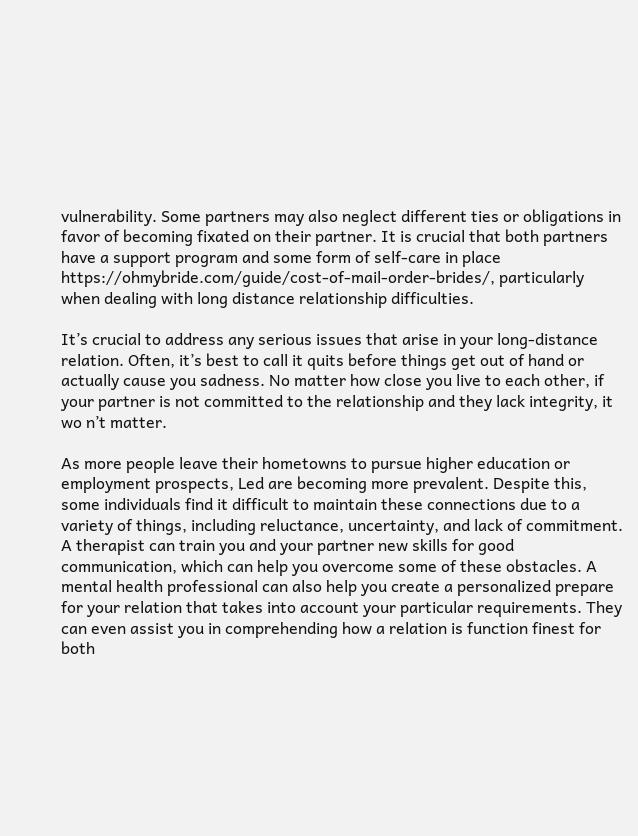vulnerability. Some partners may also neglect different ties or obligations in favor of becoming fixated on their partner. It is crucial that both partners have a support program and some form of self-care in place https://ohmybride.com/guide/cost-of-mail-order-brides/, particularly when dealing with long distance relationship difficulties.

It’s crucial to address any serious issues that arise in your long-distance relation. Often, it’s best to call it quits before things get out of hand or actually cause you sadness. No matter how close you live to each other, if your partner is not committed to the relationship and they lack integrity, it wo n’t matter.

As more people leave their hometowns to pursue higher education or employment prospects, Led are becoming more prevalent. Despite this, some individuals find it difficult to maintain these connections due to a variety of things, including reluctance, uncertainty, and lack of commitment. A therapist can train you and your partner new skills for good communication, which can help you overcome some of these obstacles. A mental health professional can also help you create a personalized prepare for your relation that takes into account your particular requirements. They can even assist you in comprehending how a relation is function finest for both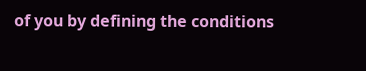of you by defining the conditions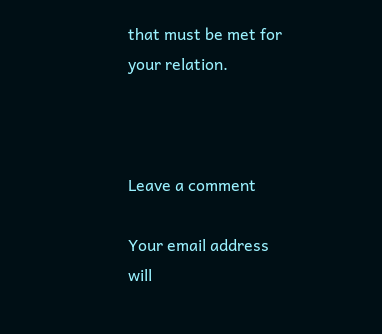that must be met for your relation.



Leave a comment

Your email address will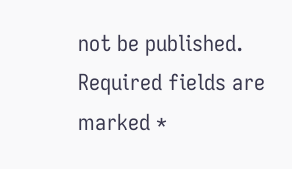not be published. Required fields are marked *